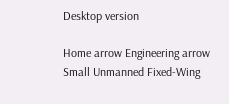Desktop version

Home arrow Engineering arrow Small Unmanned Fixed-Wing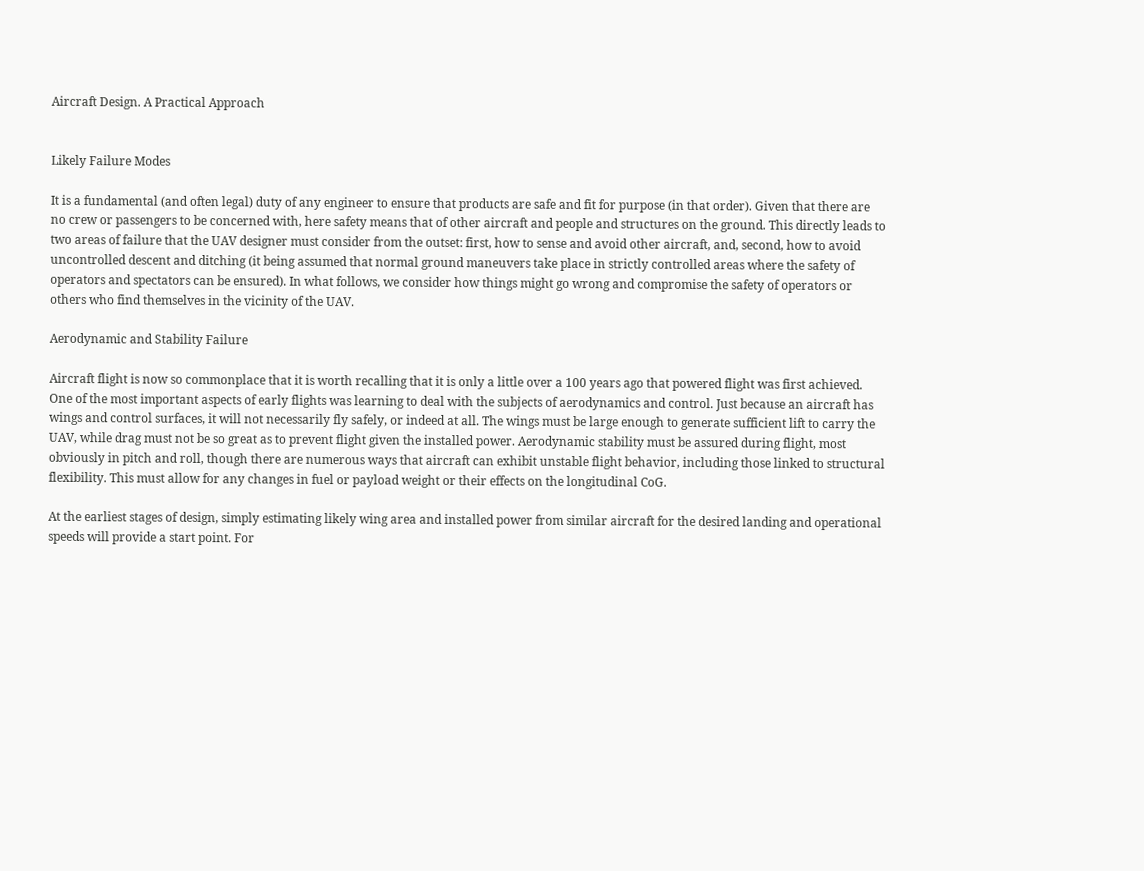Aircraft Design. A Practical Approach


Likely Failure Modes

It is a fundamental (and often legal) duty of any engineer to ensure that products are safe and fit for purpose (in that order). Given that there are no crew or passengers to be concerned with, here safety means that of other aircraft and people and structures on the ground. This directly leads to two areas of failure that the UAV designer must consider from the outset: first, how to sense and avoid other aircraft, and, second, how to avoid uncontrolled descent and ditching (it being assumed that normal ground maneuvers take place in strictly controlled areas where the safety of operators and spectators can be ensured). In what follows, we consider how things might go wrong and compromise the safety of operators or others who find themselves in the vicinity of the UAV.

Aerodynamic and Stability Failure

Aircraft flight is now so commonplace that it is worth recalling that it is only a little over a 100 years ago that powered flight was first achieved. One of the most important aspects of early flights was learning to deal with the subjects of aerodynamics and control. Just because an aircraft has wings and control surfaces, it will not necessarily fly safely, or indeed at all. The wings must be large enough to generate sufficient lift to carry the UAV, while drag must not be so great as to prevent flight given the installed power. Aerodynamic stability must be assured during flight, most obviously in pitch and roll, though there are numerous ways that aircraft can exhibit unstable flight behavior, including those linked to structural flexibility. This must allow for any changes in fuel or payload weight or their effects on the longitudinal CoG.

At the earliest stages of design, simply estimating likely wing area and installed power from similar aircraft for the desired landing and operational speeds will provide a start point. For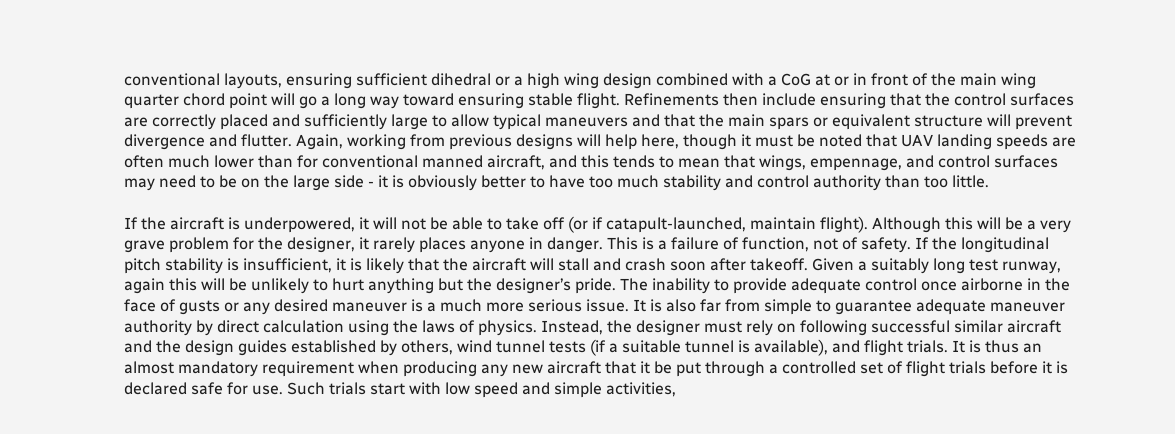conventional layouts, ensuring sufficient dihedral or a high wing design combined with a CoG at or in front of the main wing quarter chord point will go a long way toward ensuring stable flight. Refinements then include ensuring that the control surfaces are correctly placed and sufficiently large to allow typical maneuvers and that the main spars or equivalent structure will prevent divergence and flutter. Again, working from previous designs will help here, though it must be noted that UAV landing speeds are often much lower than for conventional manned aircraft, and this tends to mean that wings, empennage, and control surfaces may need to be on the large side - it is obviously better to have too much stability and control authority than too little.

If the aircraft is underpowered, it will not be able to take off (or if catapult-launched, maintain flight). Although this will be a very grave problem for the designer, it rarely places anyone in danger. This is a failure of function, not of safety. If the longitudinal pitch stability is insufficient, it is likely that the aircraft will stall and crash soon after takeoff. Given a suitably long test runway, again this will be unlikely to hurt anything but the designer’s pride. The inability to provide adequate control once airborne in the face of gusts or any desired maneuver is a much more serious issue. It is also far from simple to guarantee adequate maneuver authority by direct calculation using the laws of physics. Instead, the designer must rely on following successful similar aircraft and the design guides established by others, wind tunnel tests (if a suitable tunnel is available), and flight trials. It is thus an almost mandatory requirement when producing any new aircraft that it be put through a controlled set of flight trials before it is declared safe for use. Such trials start with low speed and simple activities,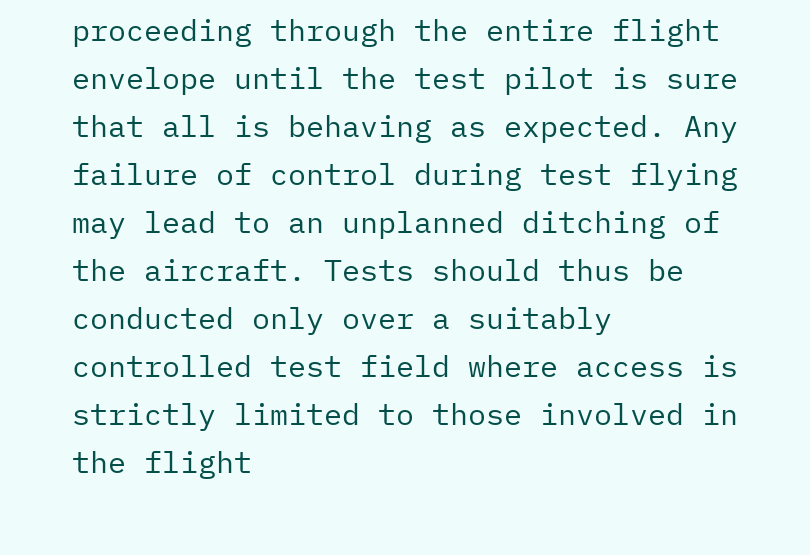proceeding through the entire flight envelope until the test pilot is sure that all is behaving as expected. Any failure of control during test flying may lead to an unplanned ditching of the aircraft. Tests should thus be conducted only over a suitably controlled test field where access is strictly limited to those involved in the flight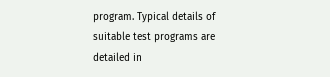program. Typical details of suitable test programs are detailed in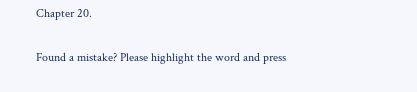Chapter 20.

Found a mistake? Please highlight the word and press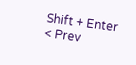Shift + Enter
< Prev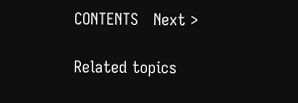CONTENTS   Next >

Related topics